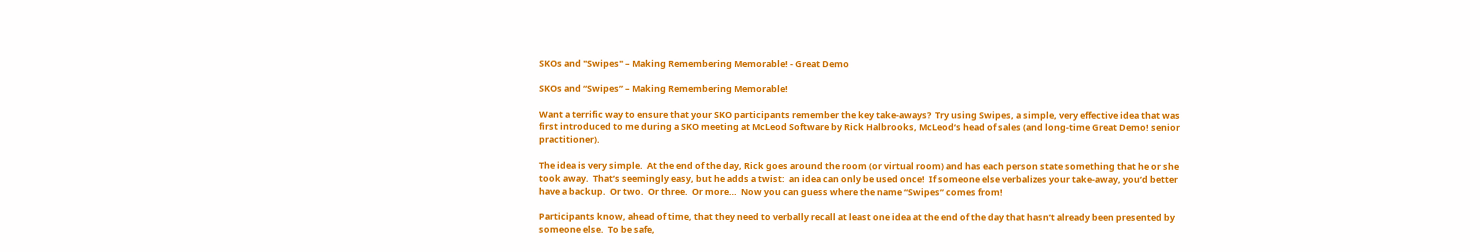SKOs and "Swipes" – Making Remembering Memorable! - Great Demo

SKOs and “Swipes” – Making Remembering Memorable!

Want a terrific way to ensure that your SKO participants remember the key take-aways?  Try using Swipes, a simple, very effective idea that was first introduced to me during a SKO meeting at McLeod Software by Rick Halbrooks, McLeod’s head of sales (and long-time Great Demo! senior practitioner).

The idea is very simple.  At the end of the day, Rick goes around the room (or virtual room) and has each person state something that he or she took away.  That’s seemingly easy, but he adds a twist:  an idea can only be used once!  If someone else verbalizes your take-away, you’d better have a backup.  Or two.  Or three.  Or more…  Now you can guess where the name “Swipes” comes from!

Participants know, ahead of time, that they need to verbally recall at least one idea at the end of the day that hasn’t already been presented by someone else.  To be safe,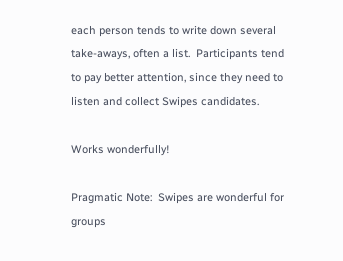each person tends to write down several take-aways, often a list.  Participants tend to pay better attention, since they need to listen and collect Swipes candidates.

Works wonderfully!

Pragmatic Note:  Swipes are wonderful for groups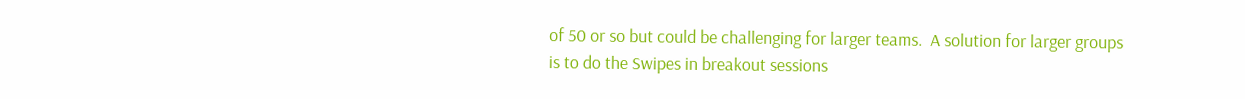of 50 or so but could be challenging for larger teams.  A solution for larger groups is to do the Swipes in breakout sessions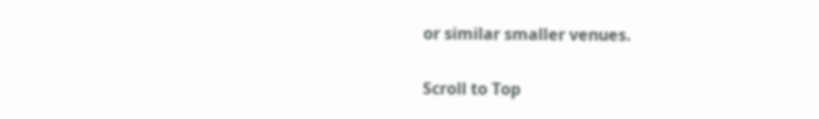or similar smaller venues.

Scroll to Top